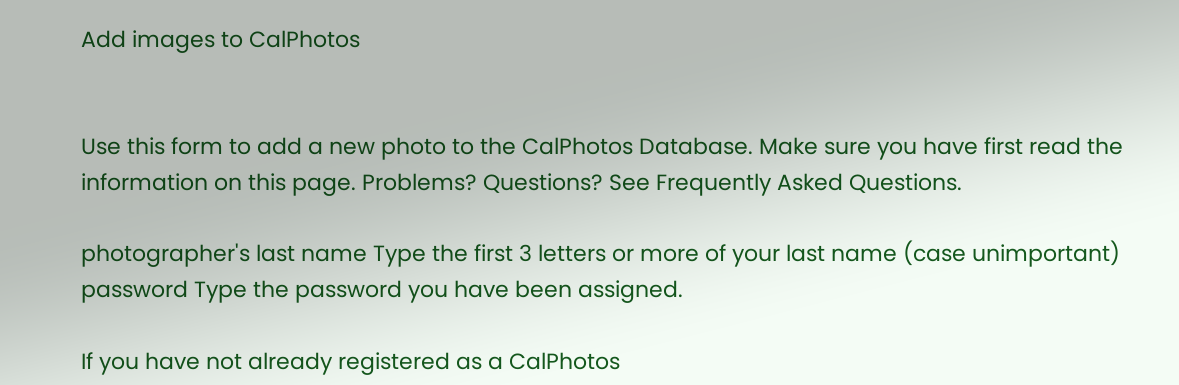Add images to CalPhotos


Use this form to add a new photo to the CalPhotos Database. Make sure you have first read the information on this page. Problems? Questions? See Frequently Asked Questions.

photographer's last name Type the first 3 letters or more of your last name (case unimportant)
password Type the password you have been assigned.

If you have not already registered as a CalPhotos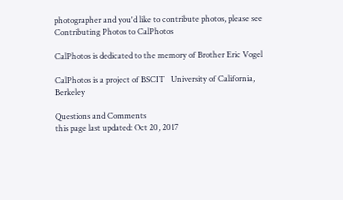photographer and you'd like to contribute photos, please see Contributing Photos to CalPhotos

CalPhotos is dedicated to the memory of Brother Eric Vogel

CalPhotos is a project of BSCIT   University of California, Berkeley

Questions and Comments
this page last updated: Oct 20, 2017